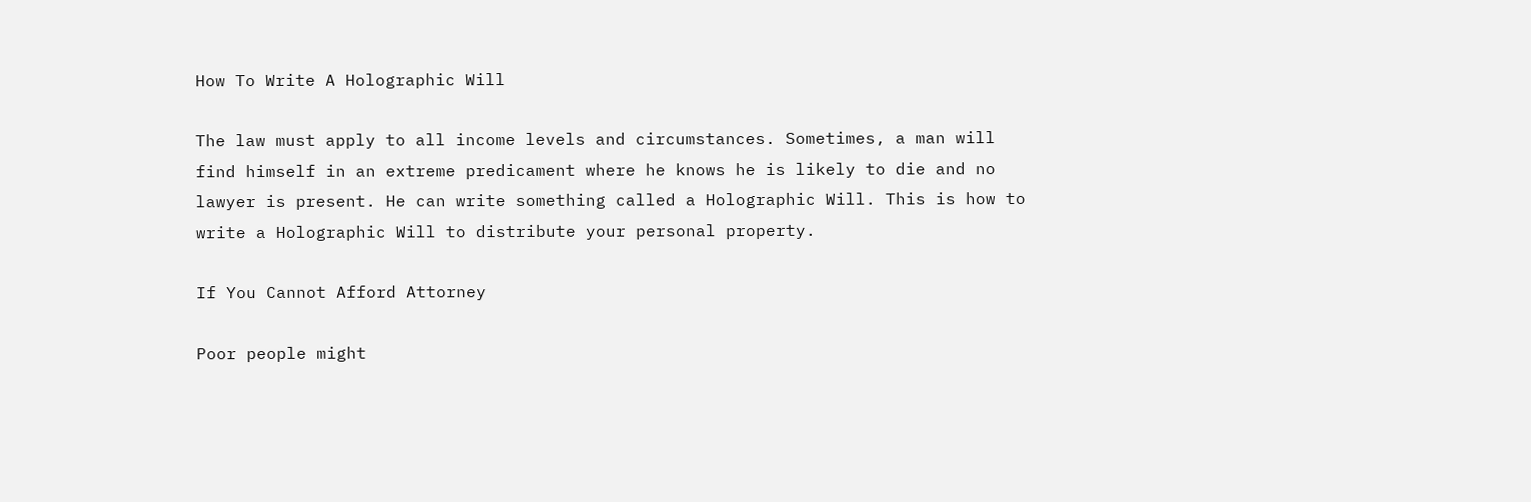How To Write A Holographic Will

The law must apply to all income levels and circumstances. Sometimes, a man will find himself in an extreme predicament where he knows he is likely to die and no lawyer is present. He can write something called a Holographic Will. This is how to write a Holographic Will to distribute your personal property.

If You Cannot Afford Attorney

Poor people might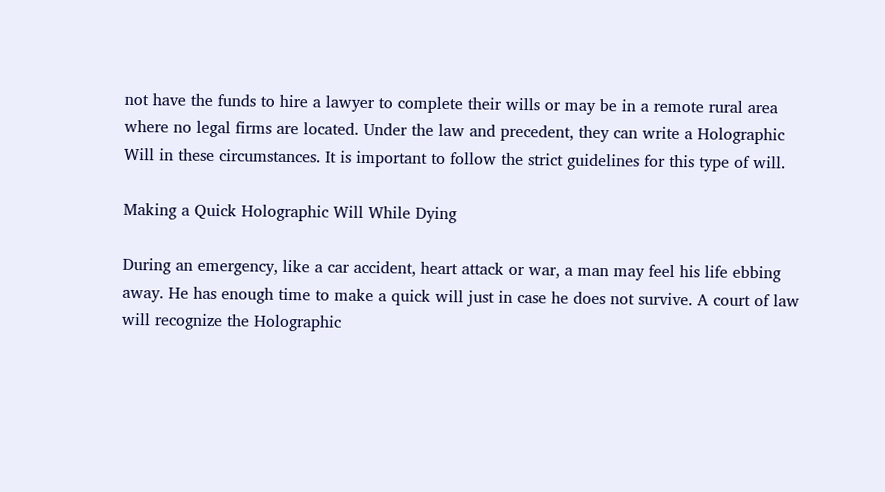not have the funds to hire a lawyer to complete their wills or may be in a remote rural area where no legal firms are located. Under the law and precedent, they can write a Holographic Will in these circumstances. It is important to follow the strict guidelines for this type of will.

Making a Quick Holographic Will While Dying

During an emergency, like a car accident, heart attack or war, a man may feel his life ebbing away. He has enough time to make a quick will just in case he does not survive. A court of law will recognize the Holographic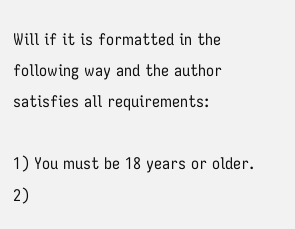Will if it is formatted in the following way and the author satisfies all requirements:

1) You must be 18 years or older.
2)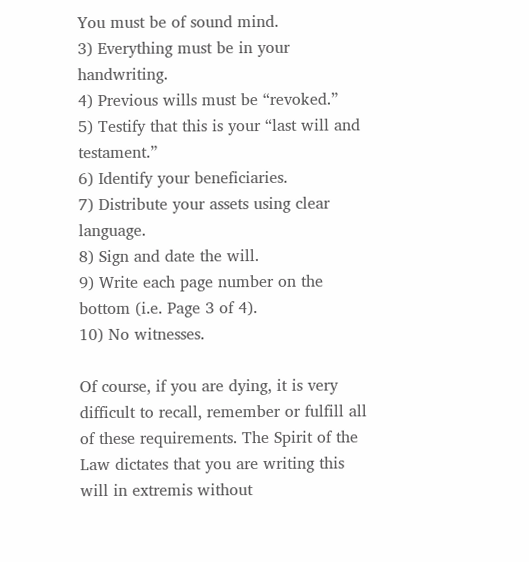You must be of sound mind.
3) Everything must be in your handwriting.
4) Previous wills must be “revoked.”
5) Testify that this is your “last will and testament.”
6) Identify your beneficiaries.
7) Distribute your assets using clear language.
8) Sign and date the will.
9) Write each page number on the bottom (i.e. Page 3 of 4).
10) No witnesses.

Of course, if you are dying, it is very difficult to recall, remember or fulfill all of these requirements. The Spirit of the Law dictates that you are writing this will in extremis without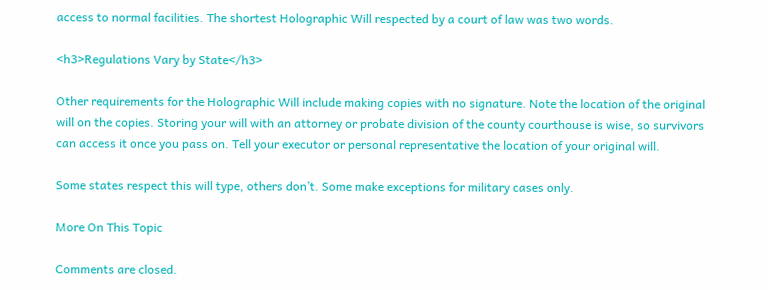access to normal facilities. The shortest Holographic Will respected by a court of law was two words.

<h3>Regulations Vary by State</h3>

Other requirements for the Holographic Will include making copies with no signature. Note the location of the original will on the copies. Storing your will with an attorney or probate division of the county courthouse is wise, so survivors can access it once you pass on. Tell your executor or personal representative the location of your original will.

Some states respect this will type, others don’t. Some make exceptions for military cases only.

More On This Topic

Comments are closed.